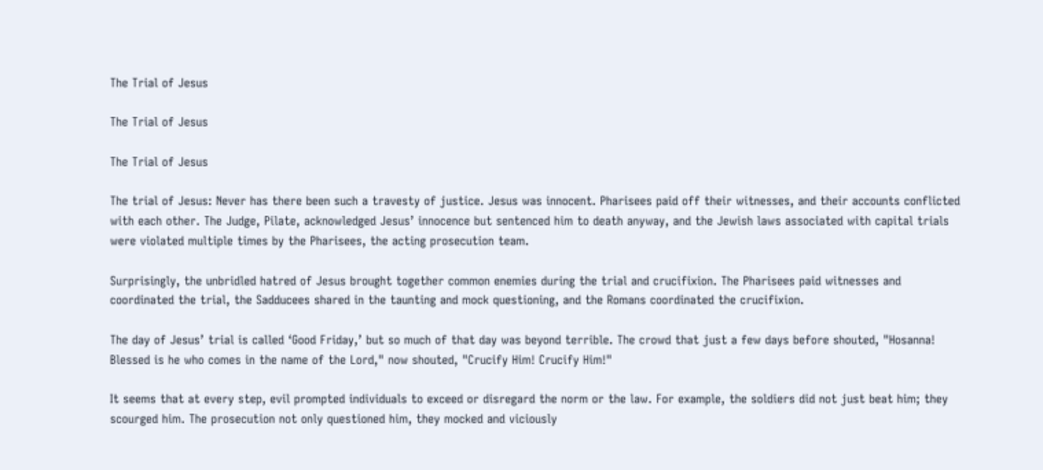The Trial of Jesus

The Trial of Jesus

The Trial of Jesus

The trial of Jesus: Never has there been such a travesty of justice. Jesus was innocent. Pharisees paid off their witnesses, and their accounts conflicted with each other. The Judge, Pilate, acknowledged Jesus’ innocence but sentenced him to death anyway, and the Jewish laws associated with capital trials were violated multiple times by the Pharisees, the acting prosecution team.

Surprisingly, the unbridled hatred of Jesus brought together common enemies during the trial and crucifixion. The Pharisees paid witnesses and coordinated the trial, the Sadducees shared in the taunting and mock questioning, and the Romans coordinated the crucifixion.

The day of Jesus’ trial is called ‘Good Friday,’ but so much of that day was beyond terrible. The crowd that just a few days before shouted, "Hosanna! Blessed is he who comes in the name of the Lord," now shouted, "Crucify Him! Crucify Him!"

It seems that at every step, evil prompted individuals to exceed or disregard the norm or the law. For example, the soldiers did not just beat him; they scourged him. The prosecution not only questioned him, they mocked and viciously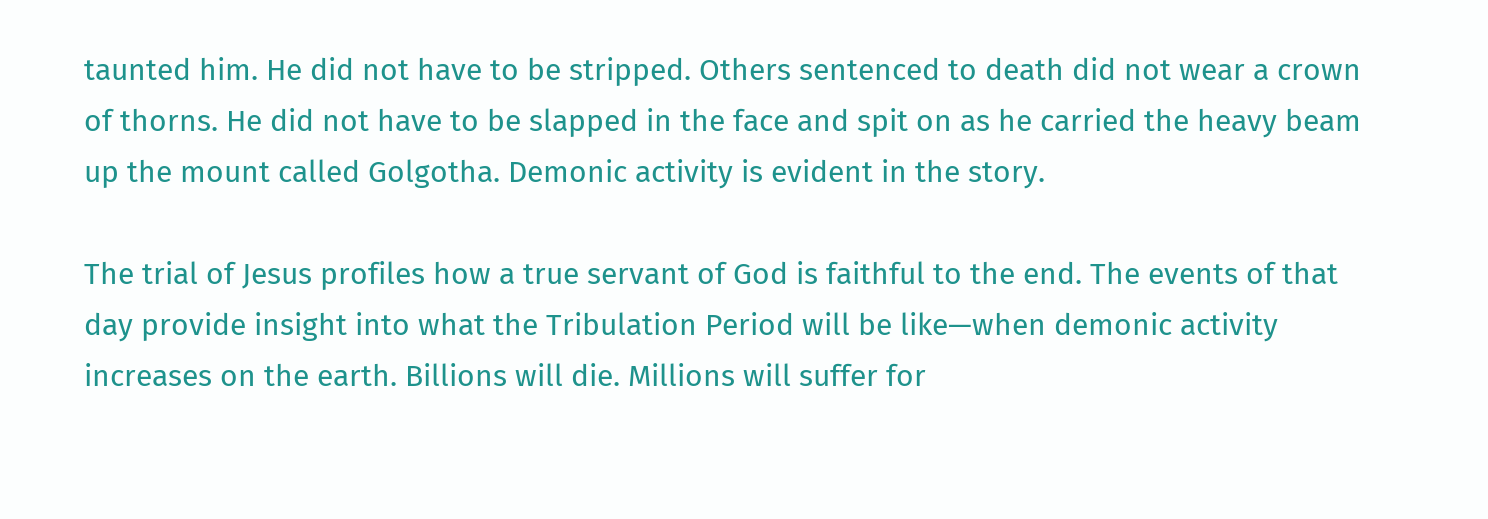taunted him. He did not have to be stripped. Others sentenced to death did not wear a crown of thorns. He did not have to be slapped in the face and spit on as he carried the heavy beam up the mount called Golgotha. Demonic activity is evident in the story.

The trial of Jesus profiles how a true servant of God is faithful to the end. The events of that day provide insight into what the Tribulation Period will be like—when demonic activity increases on the earth. Billions will die. Millions will suffer for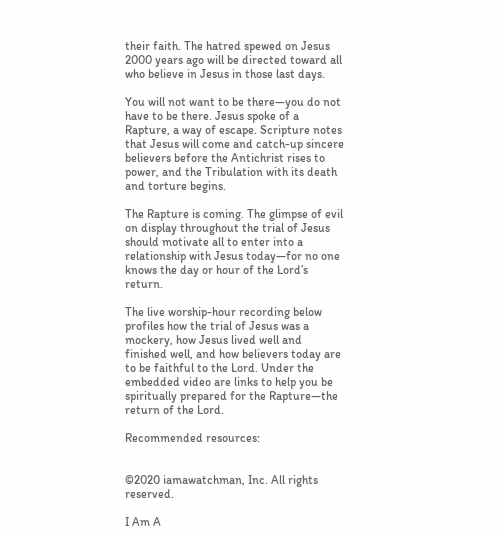their faith. The hatred spewed on Jesus 2000 years ago will be directed toward all who believe in Jesus in those last days.

You will not want to be there—you do not have to be there. Jesus spoke of a Rapture, a way of escape. Scripture notes that Jesus will come and catch-up sincere believers before the Antichrist rises to power, and the Tribulation with its death and torture begins.

The Rapture is coming. The glimpse of evil on display throughout the trial of Jesus should motivate all to enter into a relationship with Jesus today—for no one knows the day or hour of the Lord’s return.

The live worship-hour recording below profiles how the trial of Jesus was a mockery, how Jesus lived well and finished well, and how believers today are to be faithful to the Lord. Under the embedded video are links to help you be spiritually prepared for the Rapture—the return of the Lord.

Recommended resources:


©2020 iamawatchman, Inc. All rights reserved.

I Am A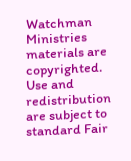Watchman Ministries materials are copyrighted. Use and redistribution are subject to standard Fair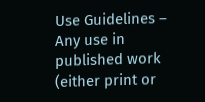Use Guidelines – Any use in published work (either print or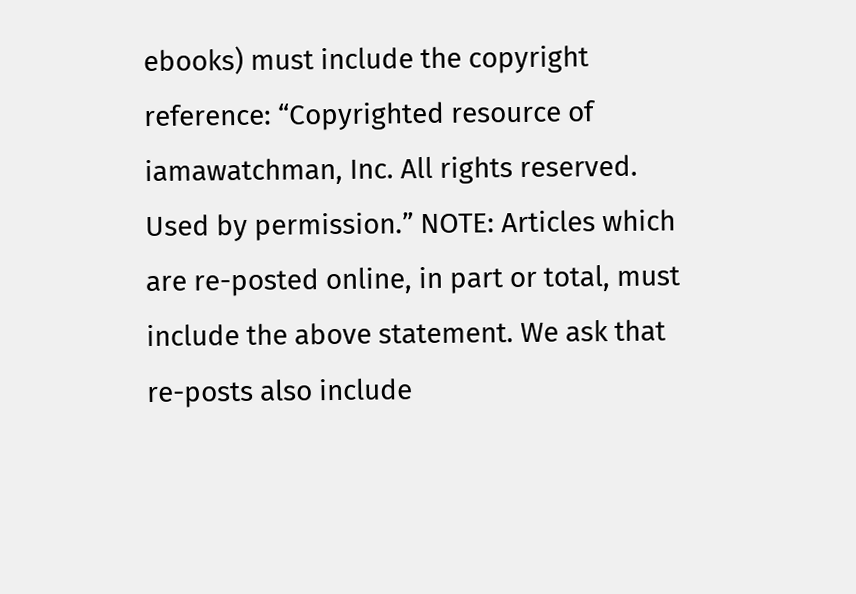ebooks) must include the copyright reference: “Copyrighted resource of iamawatchman, Inc. All rights reserved. Used by permission.” NOTE: Articles which are re-posted online, in part or total, must include the above statement. We ask that re-posts also include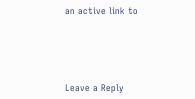an active link to






Leave a Reply